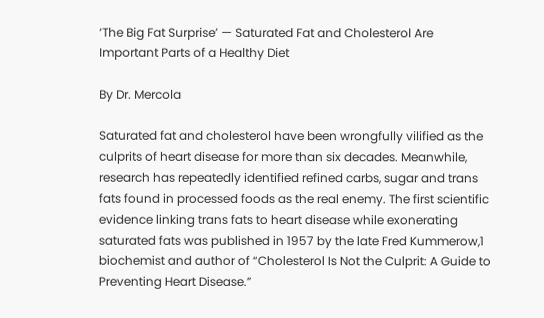‘The Big Fat Surprise’ — Saturated Fat and Cholesterol Are Important Parts of a Healthy Diet

By Dr. Mercola

Saturated fat and cholesterol have been wrongfully vilified as the culprits of heart disease for more than six decades. Meanwhile, research has repeatedly identified refined carbs, sugar and trans fats found in processed foods as the real enemy. The first scientific evidence linking trans fats to heart disease while exonerating saturated fats was published in 1957 by the late Fred Kummerow,1  biochemist and author of “Cholesterol Is Not the Culprit: A Guide to Preventing Heart Disease.”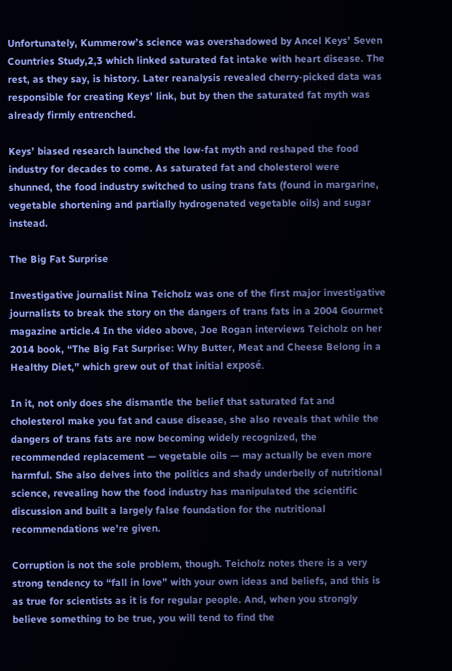Unfortunately, Kummerow’s science was overshadowed by Ancel Keys’ Seven Countries Study,2,3 which linked saturated fat intake with heart disease. The rest, as they say, is history. Later reanalysis revealed cherry-picked data was responsible for creating Keys’ link, but by then the saturated fat myth was already firmly entrenched.

Keys’ biased research launched the low-fat myth and reshaped the food industry for decades to come. As saturated fat and cholesterol were shunned, the food industry switched to using trans fats (found in margarine, vegetable shortening and partially hydrogenated vegetable oils) and sugar instead.

The Big Fat Surprise

Investigative journalist Nina Teicholz was one of the first major investigative journalists to break the story on the dangers of trans fats in a 2004 Gourmet magazine article.4 In the video above, Joe Rogan interviews Teicholz on her 2014 book, “The Big Fat Surprise: Why Butter, Meat and Cheese Belong in a Healthy Diet,” which grew out of that initial exposé.

In it, not only does she dismantle the belief that saturated fat and cholesterol make you fat and cause disease, she also reveals that while the dangers of trans fats are now becoming widely recognized, the recommended replacement — vegetable oils — may actually be even more harmful. She also delves into the politics and shady underbelly of nutritional science, revealing how the food industry has manipulated the scientific discussion and built a largely false foundation for the nutritional recommendations we’re given.

Corruption is not the sole problem, though. Teicholz notes there is a very strong tendency to “fall in love” with your own ideas and beliefs, and this is as true for scientists as it is for regular people. And, when you strongly believe something to be true, you will tend to find the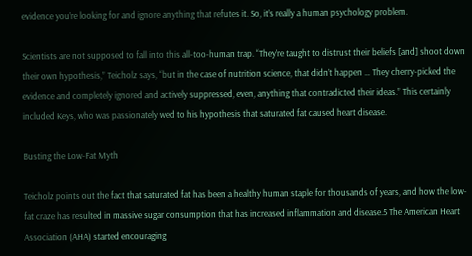evidence you’re looking for and ignore anything that refutes it. So, it’s really a human psychology problem.

Scientists are not supposed to fall into this all-too-human trap. “They’re taught to distrust their beliefs [and] shoot down their own hypothesis,” Teicholz says, “but in the case of nutrition science, that didn’t happen … They cherry-picked the evidence and completely ignored and actively suppressed, even, anything that contradicted their ideas.” This certainly included Keys, who was passionately wed to his hypothesis that saturated fat caused heart disease.

Busting the Low-Fat Myth

Teicholz points out the fact that saturated fat has been a healthy human staple for thousands of years, and how the low-fat craze has resulted in massive sugar consumption that has increased inflammation and disease.5 The American Heart Association (AHA) started encouraging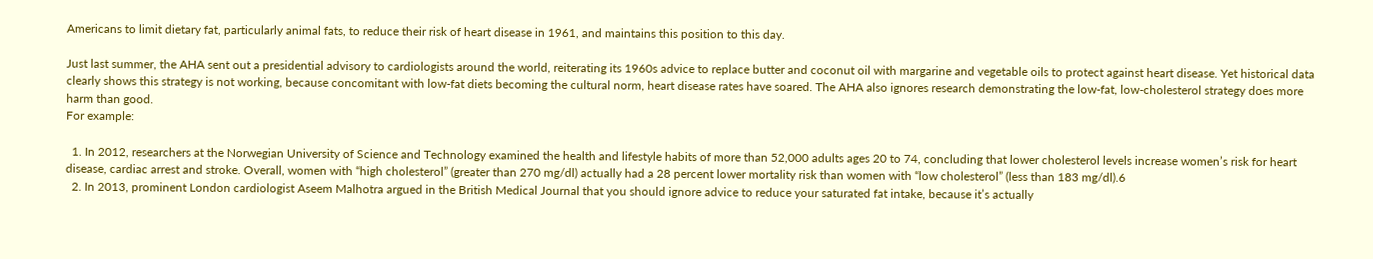Americans to limit dietary fat, particularly animal fats, to reduce their risk of heart disease in 1961, and maintains this position to this day.

Just last summer, the AHA sent out a presidential advisory to cardiologists around the world, reiterating its 1960s advice to replace butter and coconut oil with margarine and vegetable oils to protect against heart disease. Yet historical data clearly shows this strategy is not working, because concomitant with low-fat diets becoming the cultural norm, heart disease rates have soared. The AHA also ignores research demonstrating the low-fat, low-cholesterol strategy does more harm than good.
For example:

  1. In 2012, researchers at the Norwegian University of Science and Technology examined the health and lifestyle habits of more than 52,000 adults ages 20 to 74, concluding that lower cholesterol levels increase women’s risk for heart disease, cardiac arrest and stroke. Overall, women with “high cholesterol” (greater than 270 mg/dl) actually had a 28 percent lower mortality risk than women with “low cholesterol” (less than 183 mg/dl).6
  2. In 2013, prominent London cardiologist Aseem Malhotra argued in the British Medical Journal that you should ignore advice to reduce your saturated fat intake, because it’s actually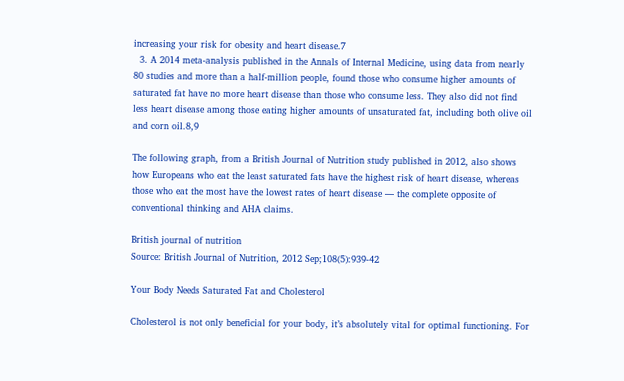increasing your risk for obesity and heart disease.7
  3. A 2014 meta-analysis published in the Annals of Internal Medicine, using data from nearly 80 studies and more than a half-million people, found those who consume higher amounts of saturated fat have no more heart disease than those who consume less. They also did not find less heart disease among those eating higher amounts of unsaturated fat, including both olive oil and corn oil.8,9

The following graph, from a British Journal of Nutrition study published in 2012, also shows how Europeans who eat the least saturated fats have the highest risk of heart disease, whereas those who eat the most have the lowest rates of heart disease — the complete opposite of conventional thinking and AHA claims.

British journal of nutrition
Source: British Journal of Nutrition, 2012 Sep;108(5):939-42

Your Body Needs Saturated Fat and Cholesterol

Cholesterol is not only beneficial for your body, it’s absolutely vital for optimal functioning. For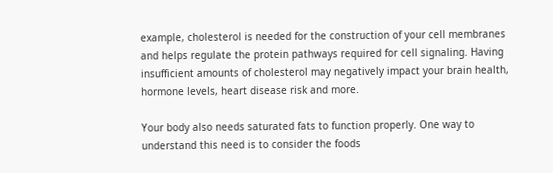example, cholesterol is needed for the construction of your cell membranes and helps regulate the protein pathways required for cell signaling. Having insufficient amounts of cholesterol may negatively impact your brain health, hormone levels, heart disease risk and more.

Your body also needs saturated fats to function properly. One way to understand this need is to consider the foods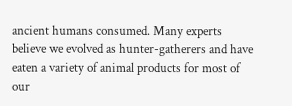ancient humans consumed. Many experts believe we evolved as hunter-gatherers and have eaten a variety of animal products for most of our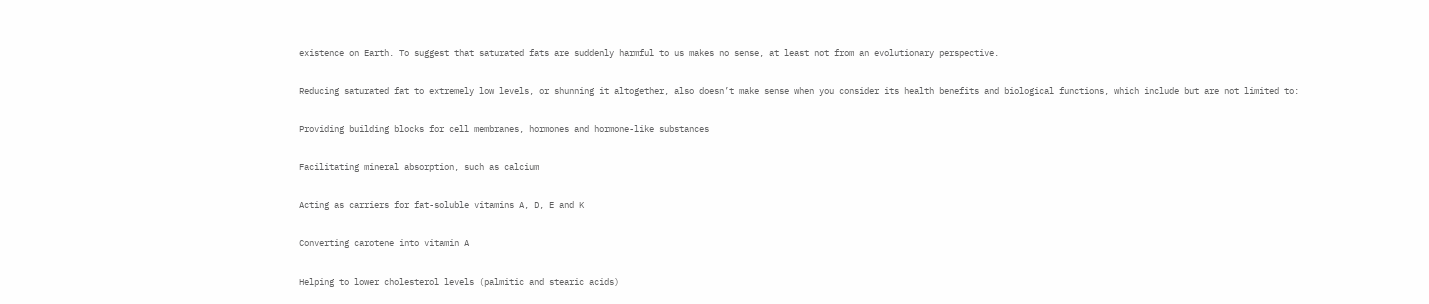existence on Earth. To suggest that saturated fats are suddenly harmful to us makes no sense, at least not from an evolutionary perspective.

Reducing saturated fat to extremely low levels, or shunning it altogether, also doesn’t make sense when you consider its health benefits and biological functions, which include but are not limited to:

Providing building blocks for cell membranes, hormones and hormone-like substances

Facilitating mineral absorption, such as calcium

Acting as carriers for fat-soluble vitamins A, D, E and K

Converting carotene into vitamin A

Helping to lower cholesterol levels (palmitic and stearic acids)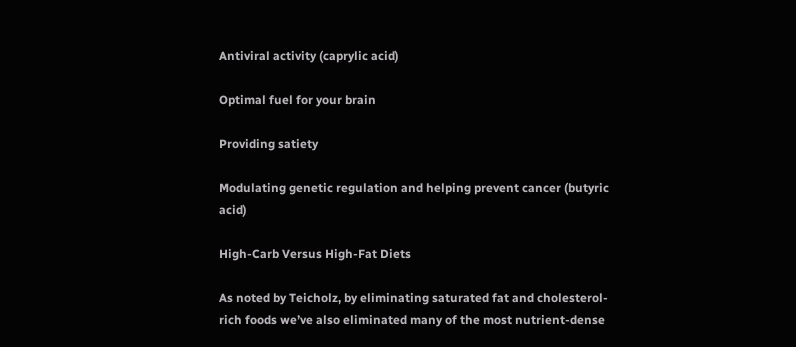Antiviral activity (caprylic acid)

Optimal fuel for your brain

Providing satiety

Modulating genetic regulation and helping prevent cancer (butyric acid)

High-Carb Versus High-Fat Diets

As noted by Teicholz, by eliminating saturated fat and cholesterol-rich foods we’ve also eliminated many of the most nutrient-dense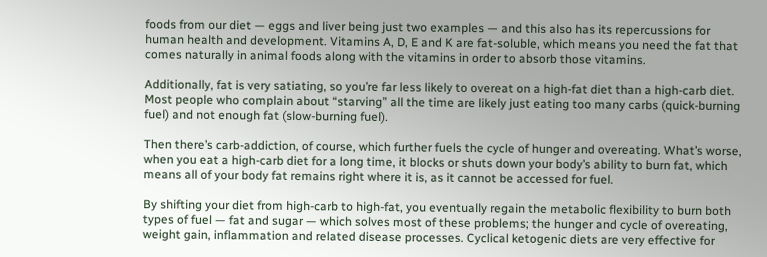foods from our diet — eggs and liver being just two examples — and this also has its repercussions for human health and development. Vitamins A, D, E and K are fat-soluble, which means you need the fat that comes naturally in animal foods along with the vitamins in order to absorb those vitamins.

Additionally, fat is very satiating, so you’re far less likely to overeat on a high-fat diet than a high-carb diet. Most people who complain about “starving” all the time are likely just eating too many carbs (quick-burning fuel) and not enough fat (slow-burning fuel).

Then there’s carb-addiction, of course, which further fuels the cycle of hunger and overeating. What’s worse, when you eat a high-carb diet for a long time, it blocks or shuts down your body’s ability to burn fat, which means all of your body fat remains right where it is, as it cannot be accessed for fuel.

By shifting your diet from high-carb to high-fat, you eventually regain the metabolic flexibility to burn both types of fuel — fat and sugar — which solves most of these problems; the hunger and cycle of overeating, weight gain, inflammation and related disease processes. Cyclical ketogenic diets are very effective for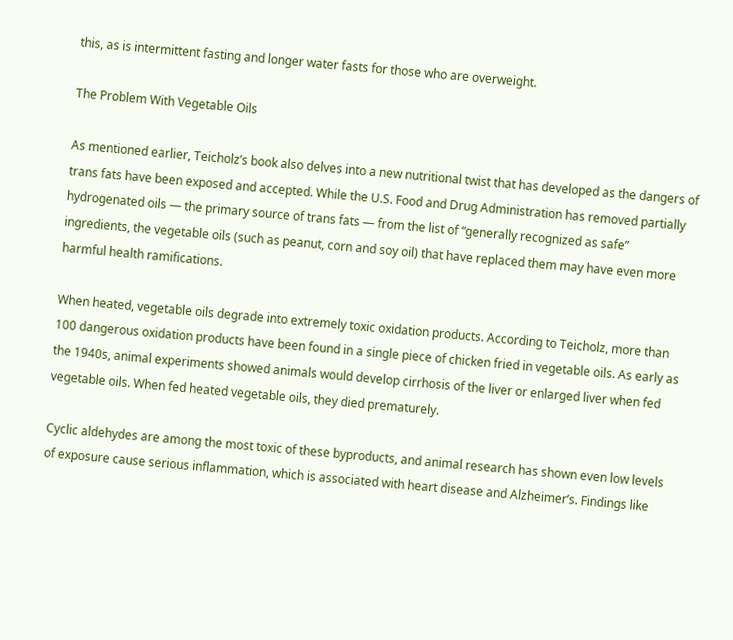this, as is intermittent fasting and longer water fasts for those who are overweight.

The Problem With Vegetable Oils

As mentioned earlier, Teicholz’s book also delves into a new nutritional twist that has developed as the dangers of trans fats have been exposed and accepted. While the U.S. Food and Drug Administration has removed partially hydrogenated oils — the primary source of trans fats — from the list of “generally recognized as safe” ingredients, the vegetable oils (such as peanut, corn and soy oil) that have replaced them may have even more harmful health ramifications.

When heated, vegetable oils degrade into extremely toxic oxidation products. According to Teicholz, more than 100 dangerous oxidation products have been found in a single piece of chicken fried in vegetable oils. As early as the 1940s, animal experiments showed animals would develop cirrhosis of the liver or enlarged liver when fed vegetable oils. When fed heated vegetable oils, they died prematurely.

Cyclic aldehydes are among the most toxic of these byproducts, and animal research has shown even low levels of exposure cause serious inflammation, which is associated with heart disease and Alzheimer’s. Findings like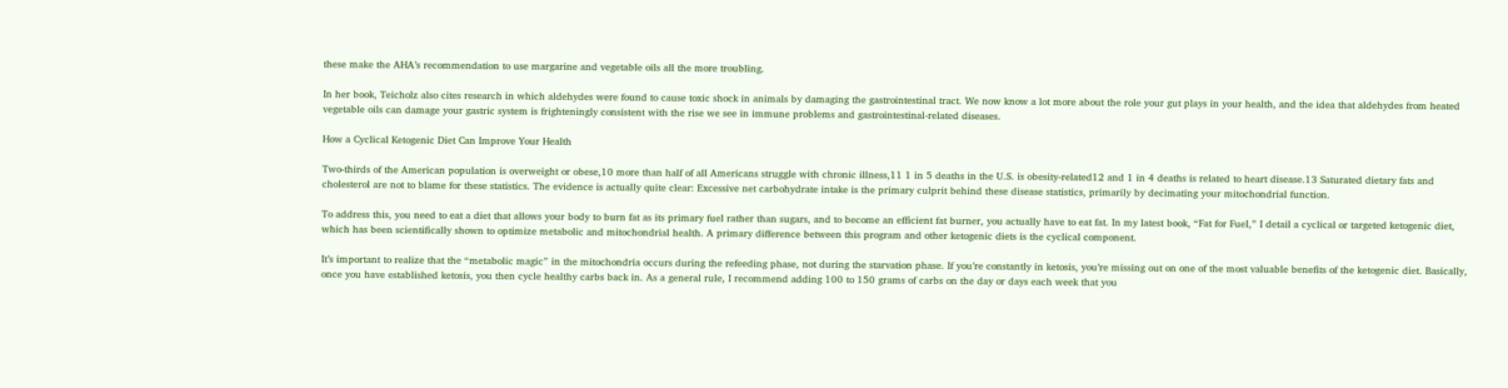these make the AHA’s recommendation to use margarine and vegetable oils all the more troubling.

In her book, Teicholz also cites research in which aldehydes were found to cause toxic shock in animals by damaging the gastrointestinal tract. We now know a lot more about the role your gut plays in your health, and the idea that aldehydes from heated vegetable oils can damage your gastric system is frighteningly consistent with the rise we see in immune problems and gastrointestinal-related diseases.

How a Cyclical Ketogenic Diet Can Improve Your Health

Two-thirds of the American population is overweight or obese,10 more than half of all Americans struggle with chronic illness,11 1 in 5 deaths in the U.S. is obesity-related12 and 1 in 4 deaths is related to heart disease.13 Saturated dietary fats and cholesterol are not to blame for these statistics. The evidence is actually quite clear: Excessive net carbohydrate intake is the primary culprit behind these disease statistics, primarily by decimating your mitochondrial function.

To address this, you need to eat a diet that allows your body to burn fat as its primary fuel rather than sugars, and to become an efficient fat burner, you actually have to eat fat. In my latest book, “Fat for Fuel,” I detail a cyclical or targeted ketogenic diet, which has been scientifically shown to optimize metabolic and mitochondrial health. A primary difference between this program and other ketogenic diets is the cyclical component.

It’s important to realize that the “metabolic magic” in the mitochondria occurs during the refeeding phase, not during the starvation phase. If you’re constantly in ketosis, you’re missing out on one of the most valuable benefits of the ketogenic diet. Basically, once you have established ketosis, you then cycle healthy carbs back in. As a general rule, I recommend adding 100 to 150 grams of carbs on the day or days each week that you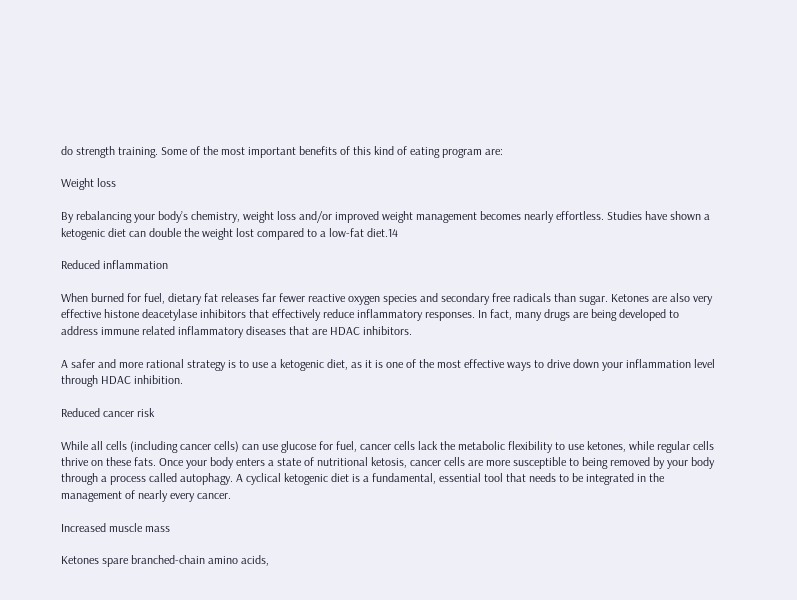do strength training. Some of the most important benefits of this kind of eating program are:

Weight loss

By rebalancing your body’s chemistry, weight loss and/or improved weight management becomes nearly effortless. Studies have shown a ketogenic diet can double the weight lost compared to a low-fat diet.14

Reduced inflammation

When burned for fuel, dietary fat releases far fewer reactive oxygen species and secondary free radicals than sugar. Ketones are also very effective histone deacetylase inhibitors that effectively reduce inflammatory responses. In fact, many drugs are being developed to address immune related inflammatory diseases that are HDAC inhibitors.

A safer and more rational strategy is to use a ketogenic diet, as it is one of the most effective ways to drive down your inflammation level through HDAC inhibition.

Reduced cancer risk

While all cells (including cancer cells) can use glucose for fuel, cancer cells lack the metabolic flexibility to use ketones, while regular cells thrive on these fats. Once your body enters a state of nutritional ketosis, cancer cells are more susceptible to being removed by your body through a process called autophagy. A cyclical ketogenic diet is a fundamental, essential tool that needs to be integrated in the management of nearly every cancer.

Increased muscle mass

Ketones spare branched-chain amino acids,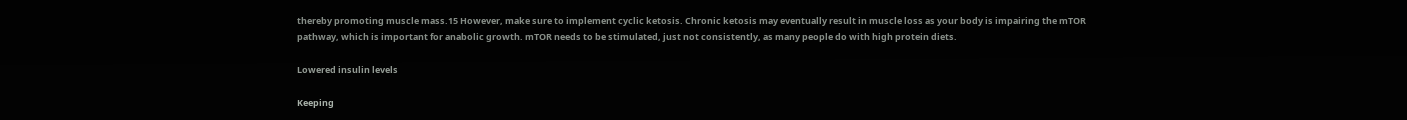thereby promoting muscle mass.15 However, make sure to implement cyclic ketosis. Chronic ketosis may eventually result in muscle loss as your body is impairing the mTOR pathway, which is important for anabolic growth. mTOR needs to be stimulated, just not consistently, as many people do with high protein diets.

Lowered insulin levels

Keeping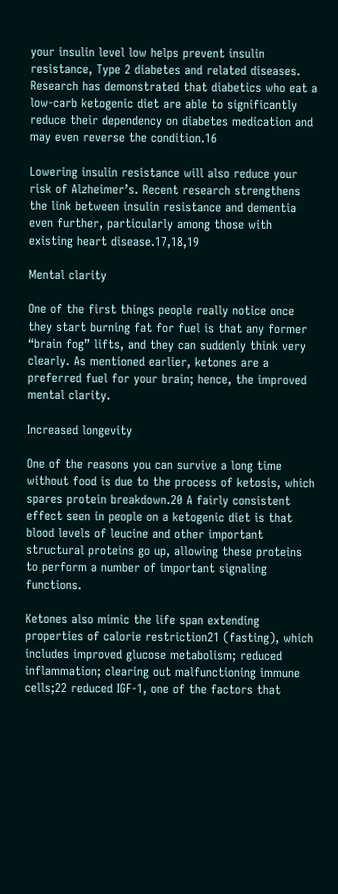your insulin level low helps prevent insulin resistance, Type 2 diabetes and related diseases. Research has demonstrated that diabetics who eat a low-carb ketogenic diet are able to significantly reduce their dependency on diabetes medication and may even reverse the condition.16

Lowering insulin resistance will also reduce your risk of Alzheimer’s. Recent research strengthens the link between insulin resistance and dementia even further, particularly among those with existing heart disease.17,18,19

Mental clarity

One of the first things people really notice once they start burning fat for fuel is that any former “brain fog” lifts, and they can suddenly think very clearly. As mentioned earlier, ketones are a preferred fuel for your brain; hence, the improved mental clarity.

Increased longevity

One of the reasons you can survive a long time without food is due to the process of ketosis, which spares protein breakdown.20 A fairly consistent effect seen in people on a ketogenic diet is that blood levels of leucine and other important structural proteins go up, allowing these proteins to perform a number of important signaling functions.

Ketones also mimic the life span extending properties of calorie restriction21 (fasting), which includes improved glucose metabolism; reduced inflammation; clearing out malfunctioning immune cells;22 reduced IGF-1, one of the factors that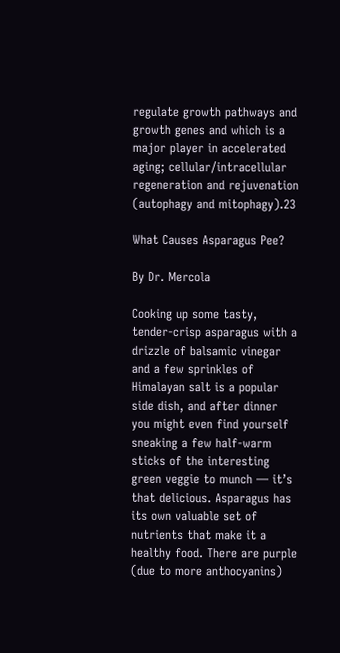regulate growth pathways and growth genes and which is a major player in accelerated aging; cellular/intracellular regeneration and rejuvenation (autophagy and mitophagy).23

What Causes Asparagus Pee?

By Dr. Mercola

Cooking up some tasty, tender-crisp asparagus with a drizzle of balsamic vinegar and a few sprinkles of Himalayan salt is a popular side dish, and after dinner you might even find yourself sneaking a few half-warm sticks of the interesting green veggie to munch — it’s that delicious. Asparagus has its own valuable set of nutrients that make it a healthy food. There are purple (due to more anthocyanins)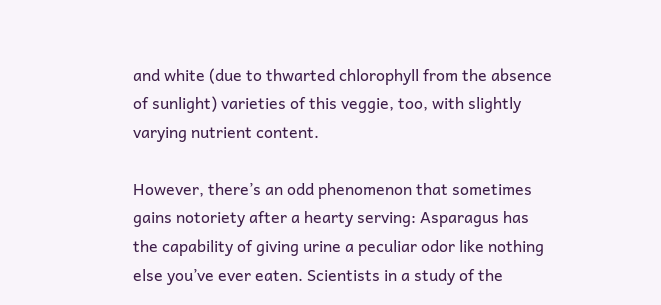and white (due to thwarted chlorophyll from the absence of sunlight) varieties of this veggie, too, with slightly varying nutrient content.

However, there’s an odd phenomenon that sometimes gains notoriety after a hearty serving: Asparagus has the capability of giving urine a peculiar odor like nothing else you’ve ever eaten. Scientists in a study of the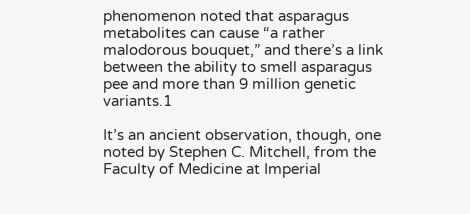phenomenon noted that asparagus metabolites can cause “a rather malodorous bouquet,” and there’s a link between the ability to smell asparagus pee and more than 9 million genetic variants.1

It’s an ancient observation, though, one noted by Stephen C. Mitchell, from the Faculty of Medicine at Imperial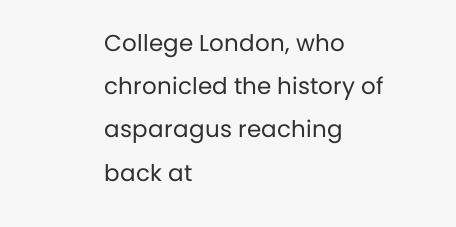College London, who chronicled the history of asparagus reaching back at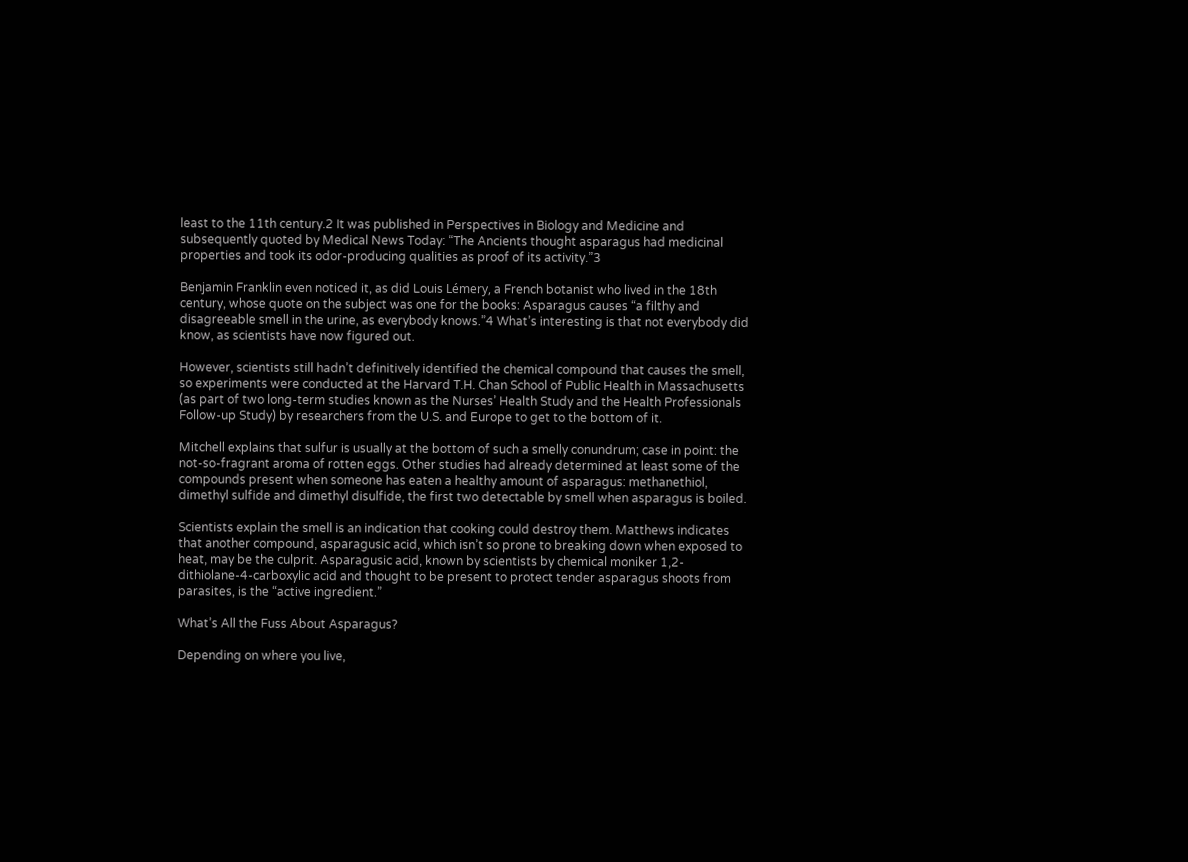least to the 11th century.2 It was published in Perspectives in Biology and Medicine and subsequently quoted by Medical News Today: “The Ancients thought asparagus had medicinal properties and took its odor-producing qualities as proof of its activity.”3

Benjamin Franklin even noticed it, as did Louis Lémery, a French botanist who lived in the 18th century, whose quote on the subject was one for the books: Asparagus causes “a filthy and disagreeable smell in the urine, as everybody knows.”4 What’s interesting is that not everybody did know, as scientists have now figured out.

However, scientists still hadn’t definitively identified the chemical compound that causes the smell, so experiments were conducted at the Harvard T.H. Chan School of Public Health in Massachusetts (as part of two long-term studies known as the Nurses’ Health Study and the Health Professionals Follow-up Study) by researchers from the U.S. and Europe to get to the bottom of it.

Mitchell explains that sulfur is usually at the bottom of such a smelly conundrum; case in point: the not-so-fragrant aroma of rotten eggs. Other studies had already determined at least some of the compounds present when someone has eaten a healthy amount of asparagus: methanethiol, dimethyl sulfide and dimethyl disulfide, the first two detectable by smell when asparagus is boiled.

Scientists explain the smell is an indication that cooking could destroy them. Matthews indicates that another compound, asparagusic acid, which isn’t so prone to breaking down when exposed to heat, may be the culprit. Asparagusic acid, known by scientists by chemical moniker 1,2-dithiolane-4-carboxylic acid and thought to be present to protect tender asparagus shoots from parasites, is the “active ingredient.”

What’s All the Fuss About Asparagus?

Depending on where you live,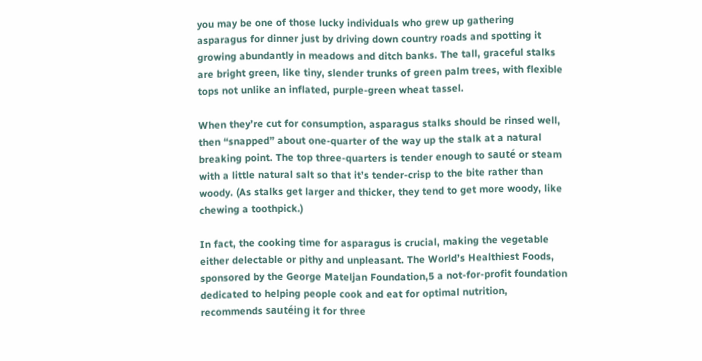you may be one of those lucky individuals who grew up gathering asparagus for dinner just by driving down country roads and spotting it growing abundantly in meadows and ditch banks. The tall, graceful stalks are bright green, like tiny, slender trunks of green palm trees, with flexible tops not unlike an inflated, purple-green wheat tassel.

When they’re cut for consumption, asparagus stalks should be rinsed well, then “snapped” about one-quarter of the way up the stalk at a natural breaking point. The top three-quarters is tender enough to sauté or steam with a little natural salt so that it’s tender-crisp to the bite rather than woody. (As stalks get larger and thicker, they tend to get more woody, like chewing a toothpick.)

In fact, the cooking time for asparagus is crucial, making the vegetable either delectable or pithy and unpleasant. The World’s Healthiest Foods, sponsored by the George Mateljan Foundation,5 a not-for-profit foundation dedicated to helping people cook and eat for optimal nutrition, recommends sautéing it for three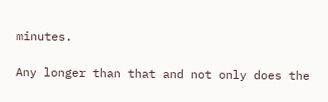minutes.

Any longer than that and not only does the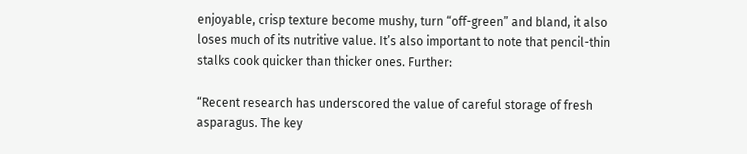enjoyable, crisp texture become mushy, turn “off-green” and bland, it also loses much of its nutritive value. It’s also important to note that pencil-thin stalks cook quicker than thicker ones. Further:

“Recent research has underscored the value of careful storage of fresh asparagus. The key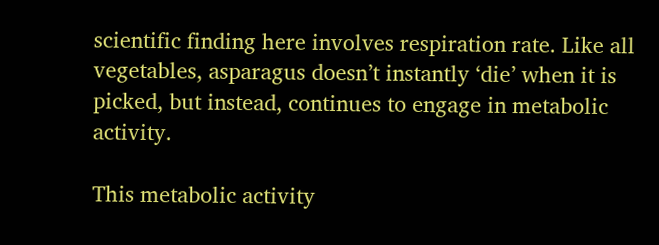scientific finding here involves respiration rate. Like all vegetables, asparagus doesn’t instantly ‘die’ when it is picked, but instead, continues to engage in metabolic activity.

This metabolic activity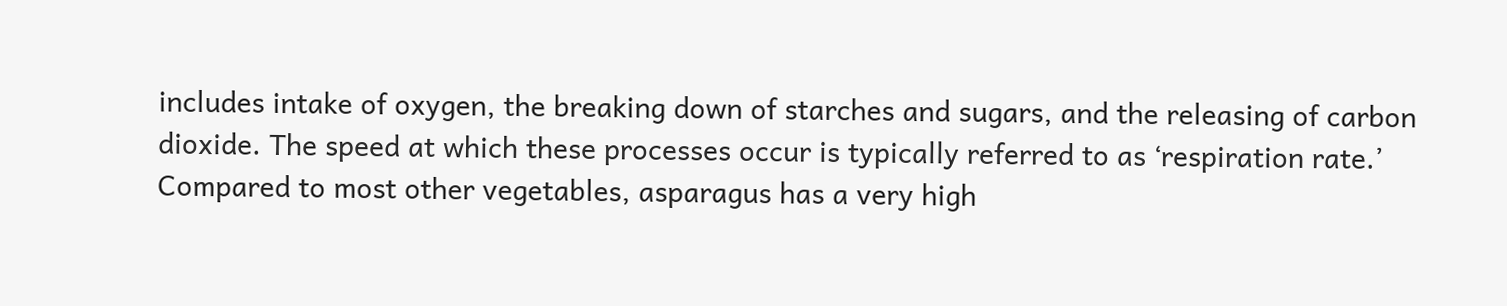includes intake of oxygen, the breaking down of starches and sugars, and the releasing of carbon dioxide. The speed at which these processes occur is typically referred to as ‘respiration rate.’ Compared to most other vegetables, asparagus has a very high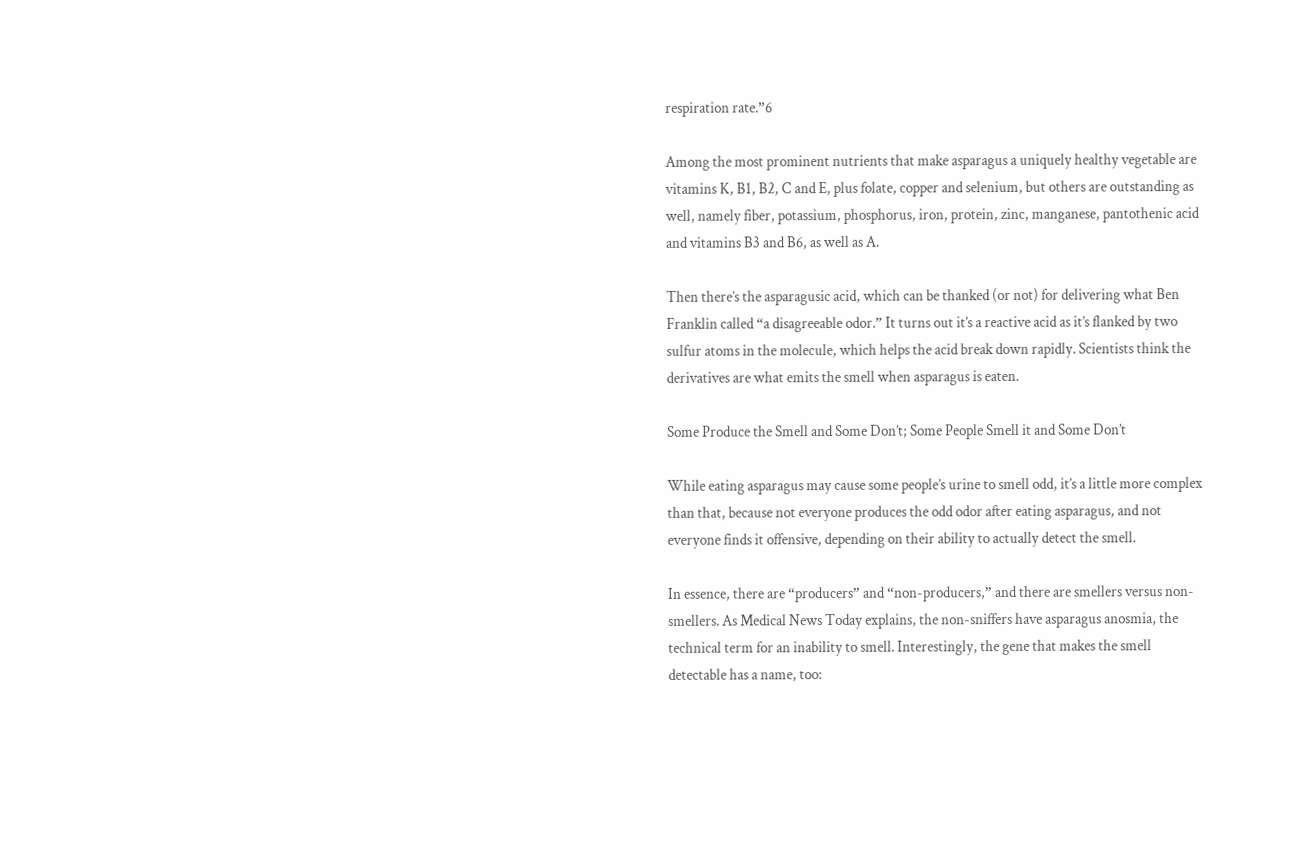respiration rate.”6

Among the most prominent nutrients that make asparagus a uniquely healthy vegetable are vitamins K, B1, B2, C and E, plus folate, copper and selenium, but others are outstanding as well, namely fiber, potassium, phosphorus, iron, protein, zinc, manganese, pantothenic acid and vitamins B3 and B6, as well as A.

Then there’s the asparagusic acid, which can be thanked (or not) for delivering what Ben Franklin called “a disagreeable odor.” It turns out it’s a reactive acid as it’s flanked by two sulfur atoms in the molecule, which helps the acid break down rapidly. Scientists think the derivatives are what emits the smell when asparagus is eaten.

Some Produce the Smell and Some Don’t; Some People Smell it and Some Don’t

While eating asparagus may cause some people’s urine to smell odd, it’s a little more complex than that, because not everyone produces the odd odor after eating asparagus, and not everyone finds it offensive, depending on their ability to actually detect the smell.

In essence, there are “producers” and “non-producers,” and there are smellers versus non-smellers. As Medical News Today explains, the non-sniffers have asparagus anosmia, the technical term for an inability to smell. Interestingly, the gene that makes the smell detectable has a name, too: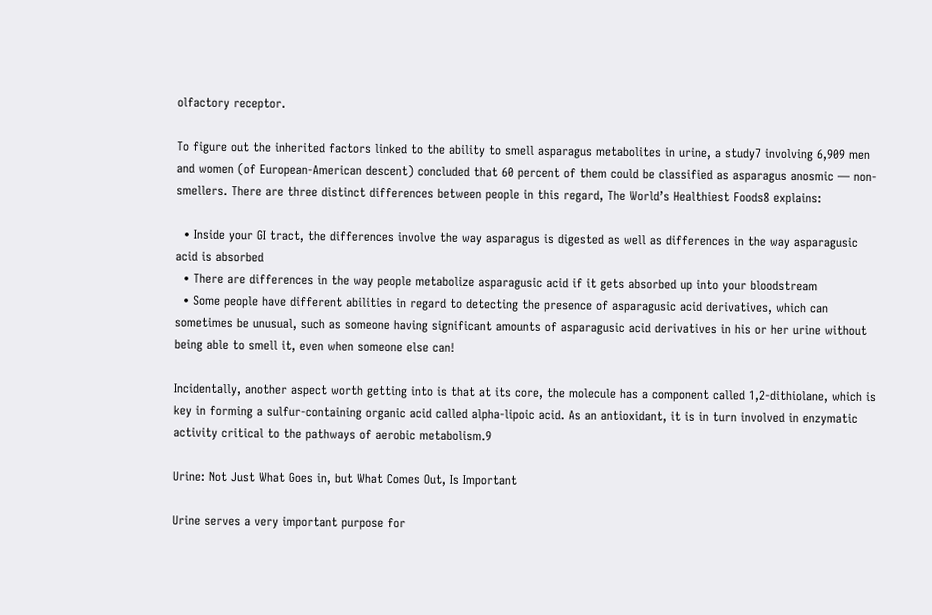olfactory receptor.

To figure out the inherited factors linked to the ability to smell asparagus metabolites in urine, a study7 involving 6,909 men and women (of European-American descent) concluded that 60 percent of them could be classified as asparagus anosmic — non-smellers. There are three distinct differences between people in this regard, The World’s Healthiest Foods8 explains:

  • Inside your GI tract, the differences involve the way asparagus is digested as well as differences in the way asparagusic acid is absorbed
  • There are differences in the way people metabolize asparagusic acid if it gets absorbed up into your bloodstream
  • Some people have different abilities in regard to detecting the presence of asparagusic acid derivatives, which can sometimes be unusual, such as someone having significant amounts of asparagusic acid derivatives in his or her urine without being able to smell it, even when someone else can!

Incidentally, another aspect worth getting into is that at its core, the molecule has a component called 1,2-dithiolane, which is key in forming a sulfur-containing organic acid called alpha-lipoic acid. As an antioxidant, it is in turn involved in enzymatic activity critical to the pathways of aerobic metabolism.9

Urine: Not Just What Goes in, but What Comes Out, Is Important

Urine serves a very important purpose for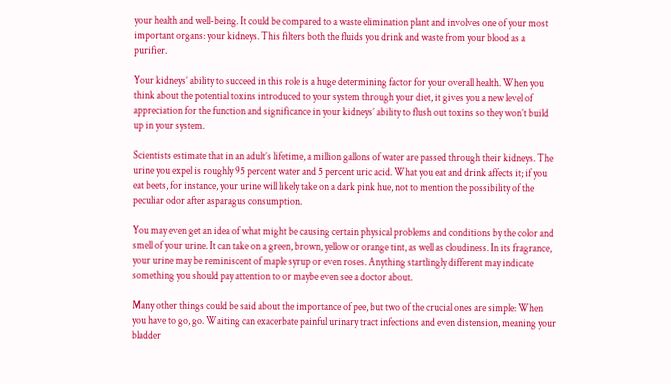your health and well-being. It could be compared to a waste elimination plant and involves one of your most important organs: your kidneys. This filters both the fluids you drink and waste from your blood as a purifier.

Your kidneys’ ability to succeed in this role is a huge determining factor for your overall health. When you think about the potential toxins introduced to your system through your diet, it gives you a new level of appreciation for the function and significance in your kidneys’ ability to flush out toxins so they won’t build up in your system.

Scientists estimate that in an adult’s lifetime, a million gallons of water are passed through their kidneys. The urine you expel is roughly 95 percent water and 5 percent uric acid. What you eat and drink affects it; if you eat beets, for instance, your urine will likely take on a dark pink hue, not to mention the possibility of the peculiar odor after asparagus consumption.

You may even get an idea of what might be causing certain physical problems and conditions by the color and smell of your urine. It can take on a green, brown, yellow or orange tint, as well as cloudiness. In its fragrance, your urine may be reminiscent of maple syrup or even roses. Anything startlingly different may indicate something you should pay attention to or maybe even see a doctor about.

Many other things could be said about the importance of pee, but two of the crucial ones are simple: When you have to go, go. Waiting can exacerbate painful urinary tract infections and even distension, meaning your bladder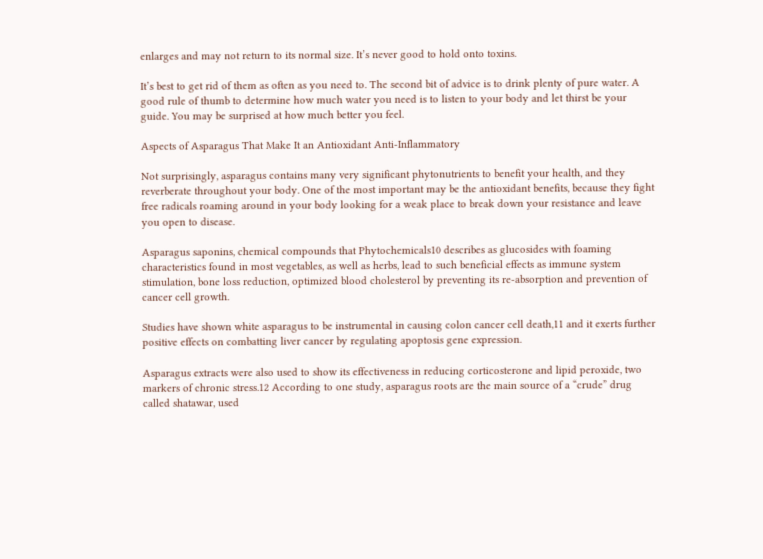enlarges and may not return to its normal size. It’s never good to hold onto toxins.

It’s best to get rid of them as often as you need to. The second bit of advice is to drink plenty of pure water. A good rule of thumb to determine how much water you need is to listen to your body and let thirst be your guide. You may be surprised at how much better you feel.

Aspects of Asparagus That Make It an Antioxidant Anti-Inflammatory

Not surprisingly, asparagus contains many very significant phytonutrients to benefit your health, and they reverberate throughout your body. One of the most important may be the antioxidant benefits, because they fight free radicals roaming around in your body looking for a weak place to break down your resistance and leave you open to disease.

Asparagus saponins, chemical compounds that Phytochemicals10 describes as glucosides with foaming characteristics found in most vegetables, as well as herbs, lead to such beneficial effects as immune system stimulation, bone loss reduction, optimized blood cholesterol by preventing its re-absorption and prevention of cancer cell growth.

Studies have shown white asparagus to be instrumental in causing colon cancer cell death,11 and it exerts further positive effects on combatting liver cancer by regulating apoptosis gene expression.

Asparagus extracts were also used to show its effectiveness in reducing corticosterone and lipid peroxide, two markers of chronic stress.12 According to one study, asparagus roots are the main source of a “crude” drug called shatawar, used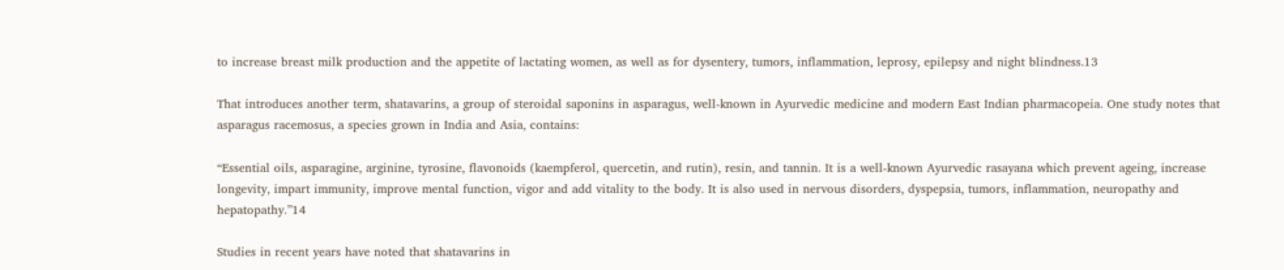to increase breast milk production and the appetite of lactating women, as well as for dysentery, tumors, inflammation, leprosy, epilepsy and night blindness.13

That introduces another term, shatavarins, a group of steroidal saponins in asparagus, well-known in Ayurvedic medicine and modern East Indian pharmacopeia. One study notes that asparagus racemosus, a species grown in India and Asia, contains:

“Essential oils, asparagine, arginine, tyrosine, flavonoids (kaempferol, quercetin, and rutin), resin, and tannin. It is a well-known Ayurvedic rasayana which prevent ageing, increase longevity, impart immunity, improve mental function, vigor and add vitality to the body. It is also used in nervous disorders, dyspepsia, tumors, inflammation, neuropathy and hepatopathy.”14

Studies in recent years have noted that shatavarins in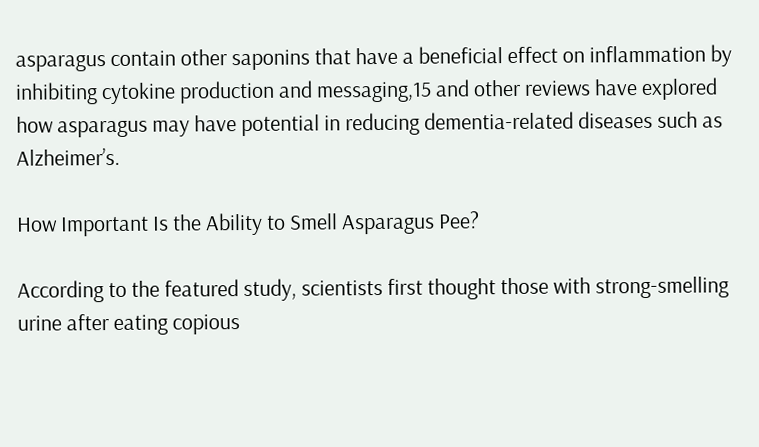asparagus contain other saponins that have a beneficial effect on inflammation by inhibiting cytokine production and messaging,15 and other reviews have explored how asparagus may have potential in reducing dementia-related diseases such as Alzheimer’s.

How Important Is the Ability to Smell Asparagus Pee?

According to the featured study, scientists first thought those with strong-smelling urine after eating copious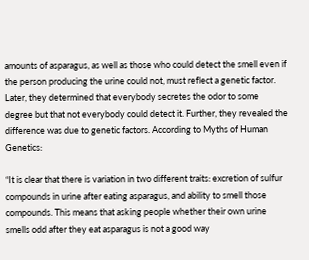amounts of asparagus, as well as those who could detect the smell even if the person producing the urine could not, must reflect a genetic factor. Later, they determined that everybody secretes the odor to some degree but that not everybody could detect it. Further, they revealed the difference was due to genetic factors. According to Myths of Human Genetics:

“It is clear that there is variation in two different traits: excretion of sulfur compounds in urine after eating asparagus, and ability to smell those compounds. This means that asking people whether their own urine smells odd after they eat asparagus is not a good way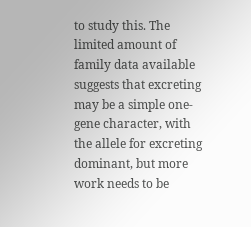to study this. The limited amount of family data available suggests that excreting may be a simple one-gene character, with the allele for excreting dominant, but more work needs to be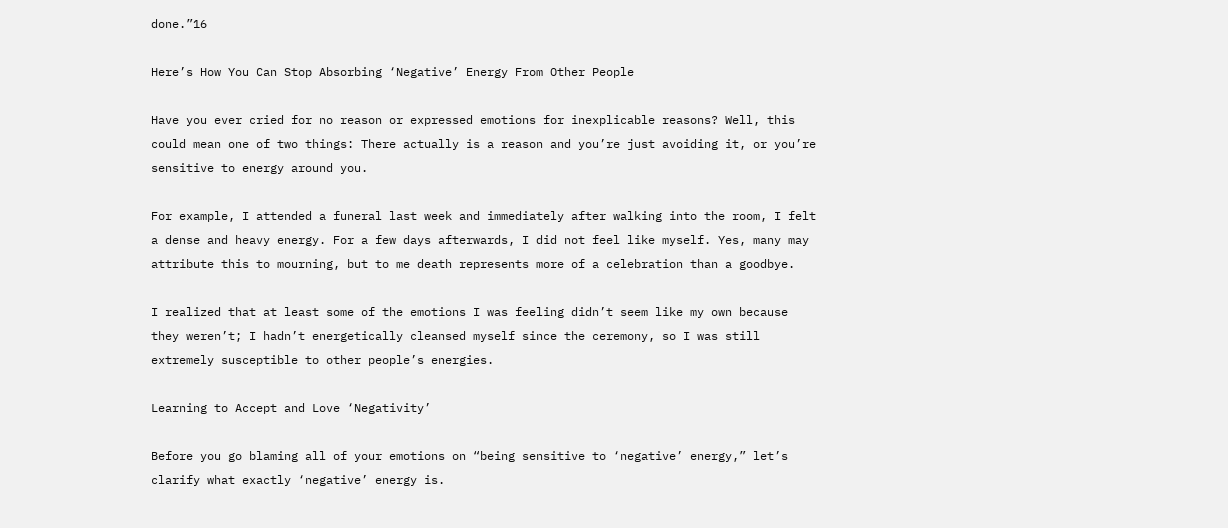done.”16

Here’s How You Can Stop Absorbing ‘Negative’ Energy From Other People

Have you ever cried for no reason or expressed emotions for inexplicable reasons? Well, this could mean one of two things: There actually is a reason and you’re just avoiding it, or you’re sensitive to energy around you.

For example, I attended a funeral last week and immediately after walking into the room, I felt a dense and heavy energy. For a few days afterwards, I did not feel like myself. Yes, many may attribute this to mourning, but to me death represents more of a celebration than a goodbye.

I realized that at least some of the emotions I was feeling didn’t seem like my own because they weren’t; I hadn’t energetically cleansed myself since the ceremony, so I was still extremely susceptible to other people’s energies.

Learning to Accept and Love ‘Negativity’

Before you go blaming all of your emotions on “being sensitive to ‘negative’ energy,” let’s clarify what exactly ‘negative’ energy is.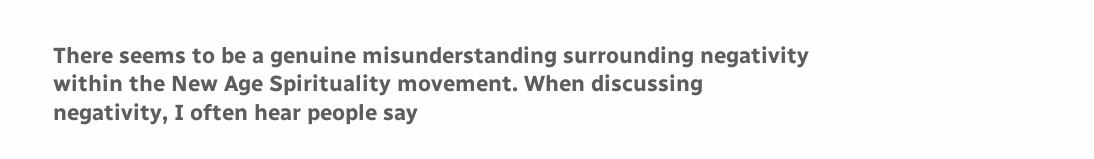There seems to be a genuine misunderstanding surrounding negativity within the New Age Spirituality movement. When discussing negativity, I often hear people say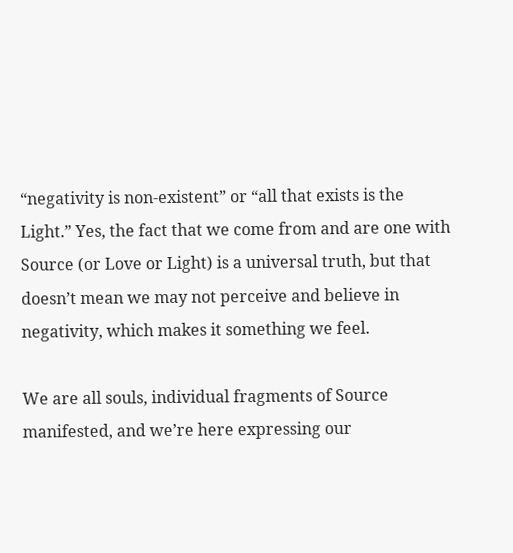“negativity is non-existent” or “all that exists is the Light.” Yes, the fact that we come from and are one with Source (or Love or Light) is a universal truth, but that doesn’t mean we may not perceive and believe in negativity, which makes it something we feel.

We are all souls, individual fragments of Source manifested, and we’re here expressing our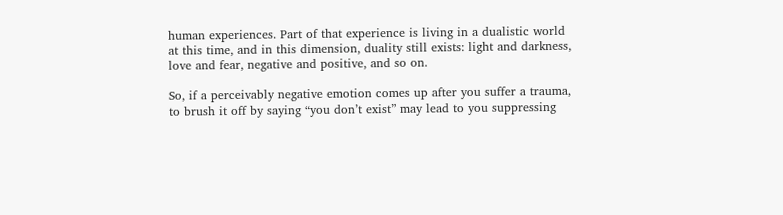human experiences. Part of that experience is living in a dualistic world at this time, and in this dimension, duality still exists: light and darkness, love and fear, negative and positive, and so on.

So, if a perceivably negative emotion comes up after you suffer a trauma, to brush it off by saying “you don’t exist” may lead to you suppressing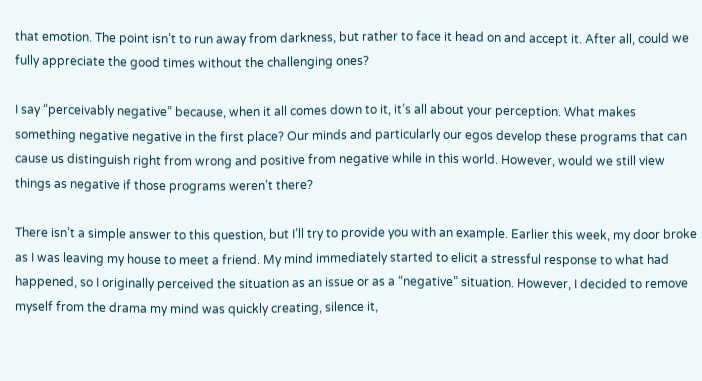that emotion. The point isn’t to run away from darkness, but rather to face it head on and accept it. After all, could we fully appreciate the good times without the challenging ones?

I say “perceivably negative” because, when it all comes down to it, it’s all about your perception. What makes something negative negative in the first place? Our minds and particularly our egos develop these programs that can cause us distinguish right from wrong and positive from negative while in this world. However, would we still view things as negative if those programs weren’t there?

There isn’t a simple answer to this question, but I’ll try to provide you with an example. Earlier this week, my door broke as I was leaving my house to meet a friend. My mind immediately started to elicit a stressful response to what had happened, so I originally perceived the situation as an issue or as a “negative” situation. However, I decided to remove myself from the drama my mind was quickly creating, silence it,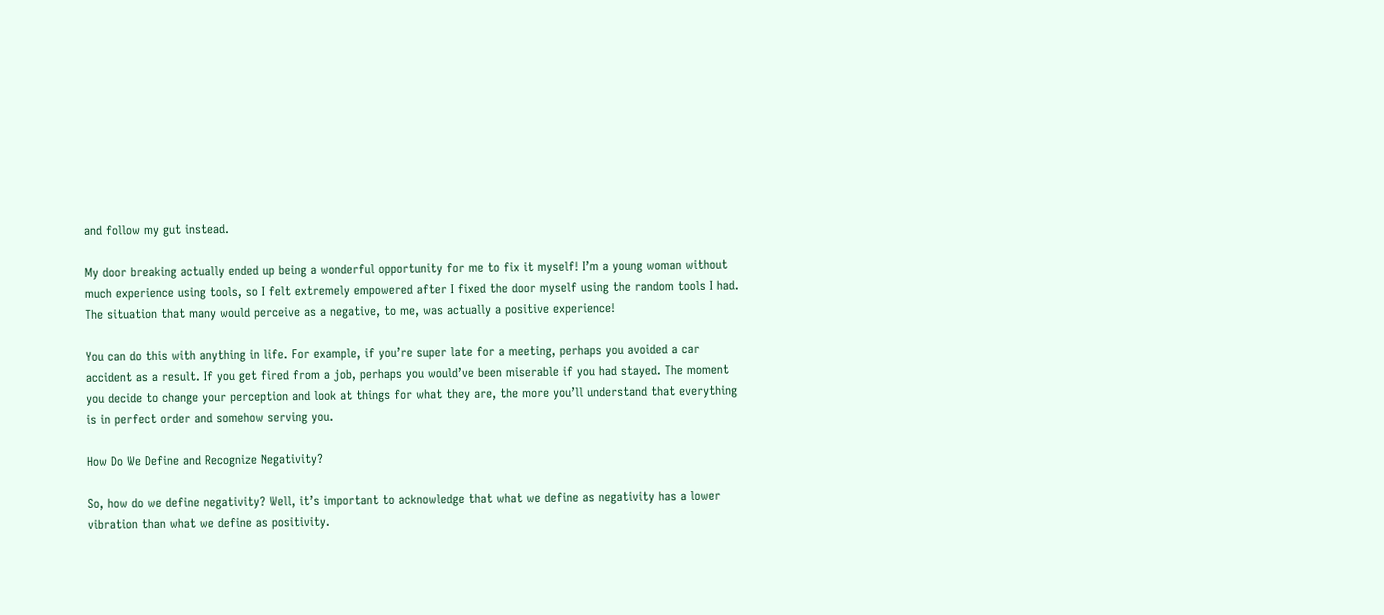and follow my gut instead.

My door breaking actually ended up being a wonderful opportunity for me to fix it myself! I’m a young woman without much experience using tools, so I felt extremely empowered after I fixed the door myself using the random tools I had. The situation that many would perceive as a negative, to me, was actually a positive experience!

You can do this with anything in life. For example, if you’re super late for a meeting, perhaps you avoided a car accident as a result. If you get fired from a job, perhaps you would’ve been miserable if you had stayed. The moment you decide to change your perception and look at things for what they are, the more you’ll understand that everything is in perfect order and somehow serving you.

How Do We Define and Recognize Negativity?

So, how do we define negativity? Well, it’s important to acknowledge that what we define as negativity has a lower vibration than what we define as positivity.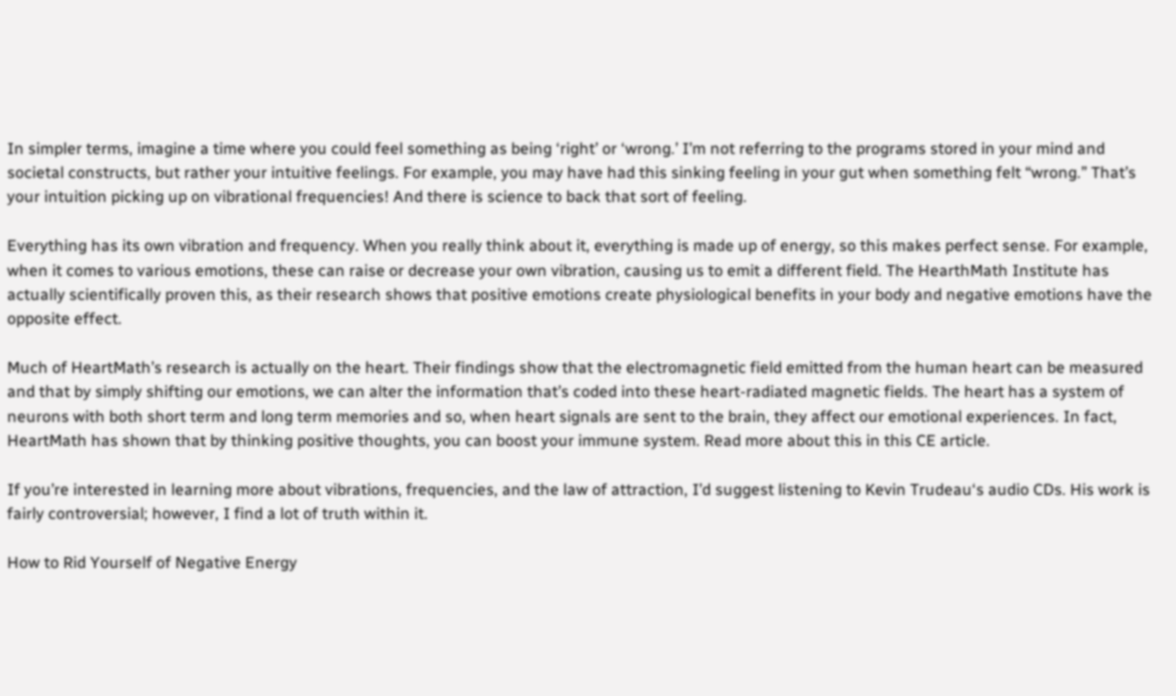In simpler terms, imagine a time where you could feel something as being ‘right’ or ‘wrong.’ I’m not referring to the programs stored in your mind and societal constructs, but rather your intuitive feelings. For example, you may have had this sinking feeling in your gut when something felt “wrong.” That’s your intuition picking up on vibrational frequencies! And there is science to back that sort of feeling.

Everything has its own vibration and frequency. When you really think about it, everything is made up of energy, so this makes perfect sense. For example, when it comes to various emotions, these can raise or decrease your own vibration, causing us to emit a different field. The HearthMath Institute has actually scientifically proven this, as their research shows that positive emotions create physiological benefits in your body and negative emotions have the opposite effect.

Much of HeartMath’s research is actually on the heart. Their findings show that the electromagnetic field emitted from the human heart can be measured and that by simply shifting our emotions, we can alter the information that’s coded into these heart-radiated magnetic fields. The heart has a system of neurons with both short term and long term memories and so, when heart signals are sent to the brain, they affect our emotional experiences. In fact, HeartMath has shown that by thinking positive thoughts, you can boost your immune system. Read more about this in this CE article.

If you’re interested in learning more about vibrations, frequencies, and the law of attraction, I’d suggest listening to Kevin Trudeau‘s audio CDs. His work is fairly controversial; however, I find a lot of truth within it.

How to Rid Yourself of Negative Energy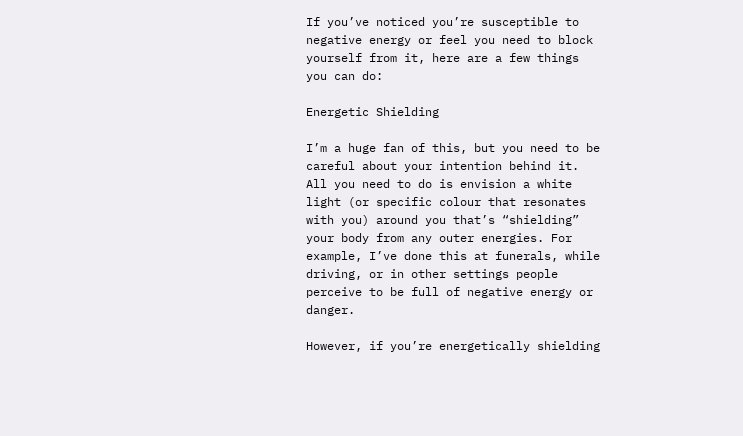If you’ve noticed you’re susceptible to negative energy or feel you need to block yourself from it, here are a few things you can do:

Energetic Shielding

I’m a huge fan of this, but you need to be careful about your intention behind it. All you need to do is envision a white light (or specific colour that resonates with you) around you that’s “shielding” your body from any outer energies. For example, I’ve done this at funerals, while driving, or in other settings people perceive to be full of negative energy or danger.

However, if you’re energetically shielding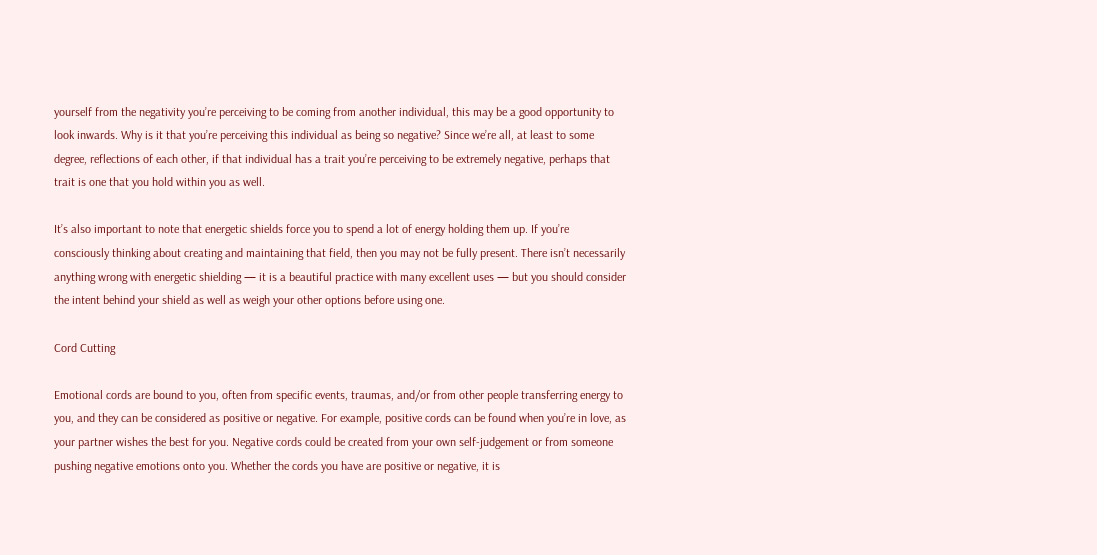yourself from the negativity you’re perceiving to be coming from another individual, this may be a good opportunity to look inwards. Why is it that you’re perceiving this individual as being so negative? Since we’re all, at least to some degree, reflections of each other, if that individual has a trait you’re perceiving to be extremely negative, perhaps that trait is one that you hold within you as well.

It’s also important to note that energetic shields force you to spend a lot of energy holding them up. If you’re consciously thinking about creating and maintaining that field, then you may not be fully present. There isn’t necessarily anything wrong with energetic shielding — it is a beautiful practice with many excellent uses — but you should consider the intent behind your shield as well as weigh your other options before using one.

Cord Cutting

Emotional cords are bound to you, often from specific events, traumas, and/or from other people transferring energy to you, and they can be considered as positive or negative. For example, positive cords can be found when you’re in love, as your partner wishes the best for you. Negative cords could be created from your own self-judgement or from someone pushing negative emotions onto you. Whether the cords you have are positive or negative, it is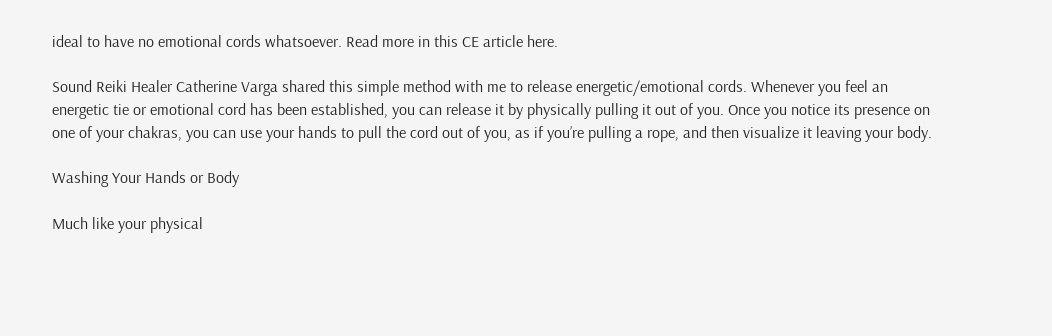ideal to have no emotional cords whatsoever. Read more in this CE article here.

Sound Reiki Healer Catherine Varga shared this simple method with me to release energetic/emotional cords. Whenever you feel an energetic tie or emotional cord has been established, you can release it by physically pulling it out of you. Once you notice its presence on one of your chakras, you can use your hands to pull the cord out of you, as if you’re pulling a rope, and then visualize it leaving your body.

Washing Your Hands or Body

Much like your physical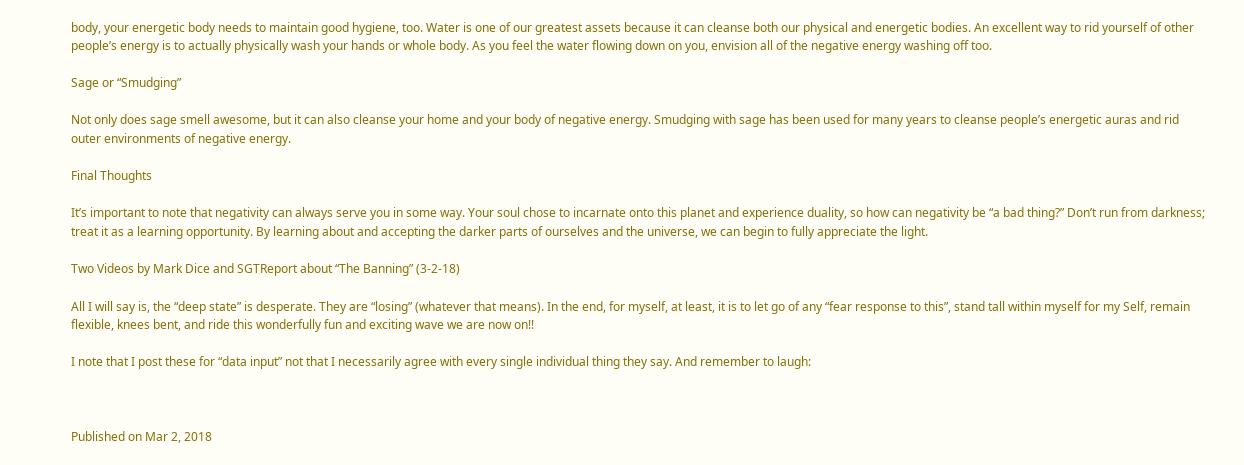body, your energetic body needs to maintain good hygiene, too. Water is one of our greatest assets because it can cleanse both our physical and energetic bodies. An excellent way to rid yourself of other people’s energy is to actually physically wash your hands or whole body. As you feel the water flowing down on you, envision all of the negative energy washing off too.

Sage or “Smudging”

Not only does sage smell awesome, but it can also cleanse your home and your body of negative energy. Smudging with sage has been used for many years to cleanse people’s energetic auras and rid outer environments of negative energy.

Final Thoughts

It’s important to note that negativity can always serve you in some way. Your soul chose to incarnate onto this planet and experience duality, so how can negativity be “a bad thing?” Don’t run from darkness; treat it as a learning opportunity. By learning about and accepting the darker parts of ourselves and the universe, we can begin to fully appreciate the light.

Two Videos by Mark Dice and SGTReport about “The Banning” (3-2-18)

All I will say is, the “deep state” is desperate. They are “losing” (whatever that means). In the end, for myself, at least, it is to let go of any “fear response to this”, stand tall within myself for my Self, remain flexible, knees bent, and ride this wonderfully fun and exciting wave we are now on!!

I note that I post these for “data input” not that I necessarily agree with every single individual thing they say. And remember to laugh:



Published on Mar 2, 2018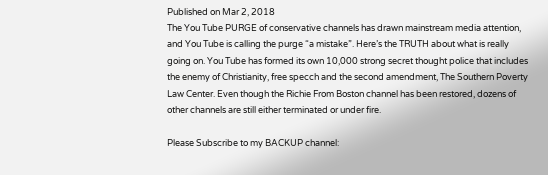Published on Mar 2, 2018
The You Tube PURGE of conservative channels has drawn mainstream media attention, and You Tube is calling the purge “a mistake”. Here’s the TRUTH about what is really going on. You Tube has formed its own 10,000 strong secret thought police that includes the enemy of Christianity, free specch and the second amendment, The Southern Poverty Law Center. Even though the Richie From Boston channel has been restored, dozens of other channels are still either terminated or under fire.

Please Subscribe to my BACKUP channel: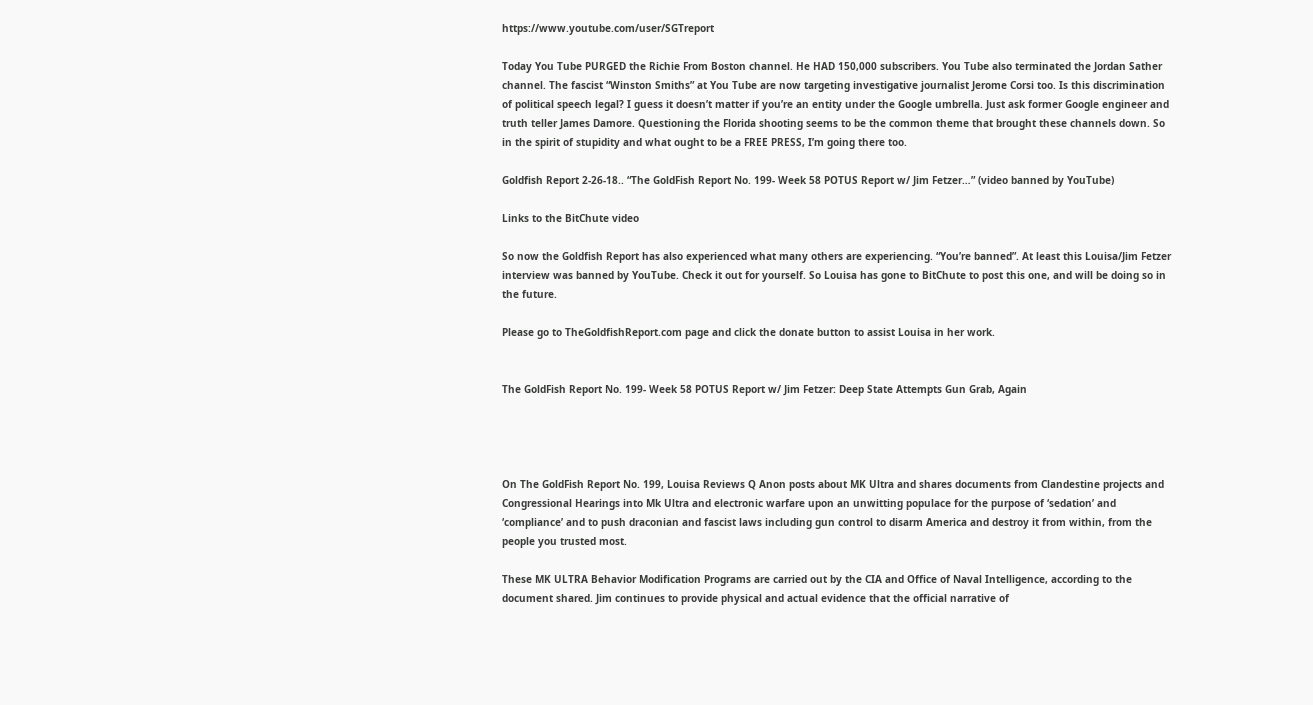https://www.youtube.com/user/SGTreport

Today You Tube PURGED the Richie From Boston channel. He HAD 150,000 subscribers. You Tube also terminated the Jordan Sather channel. The fascist “Winston Smiths” at You Tube are now targeting investigative journalist Jerome Corsi too. Is this discrimination of political speech legal? I guess it doesn’t matter if you’re an entity under the Google umbrella. Just ask former Google engineer and truth teller James Damore. Questioning the Florida shooting seems to be the common theme that brought these channels down. So in the spirit of stupidity and what ought to be a FREE PRESS, I’m going there too.

Goldfish Report 2-26-18.. “The GoldFish Report No. 199- Week 58 POTUS Report w/ Jim Fetzer…” (video banned by YouTube)

Links to the BitChute video

So now the Goldfish Report has also experienced what many others are experiencing. “You’re banned”. At least this Louisa/Jim Fetzer interview was banned by YouTube. Check it out for yourself. So Louisa has gone to BitChute to post this one, and will be doing so in the future.

Please go to TheGoldfishReport.com page and click the donate button to assist Louisa in her work.


The GoldFish Report No. 199- Week 58 POTUS Report w/ Jim Fetzer: Deep State Attempts Gun Grab, Again




On The GoldFish Report No. 199, Louisa Reviews Q Anon posts about MK Ultra and shares documents from Clandestine projects and Congressional Hearings into Mk Ultra and electronic warfare upon an unwitting populace for the purpose of ‘sedation’ and ‘compliance’ and to push draconian and fascist laws including gun control to disarm America and destroy it from within, from the people you trusted most.

These MK ULTRA Behavior Modification Programs are carried out by the CIA and Office of Naval Intelligence, according to the document shared. Jim continues to provide physical and actual evidence that the official narrative of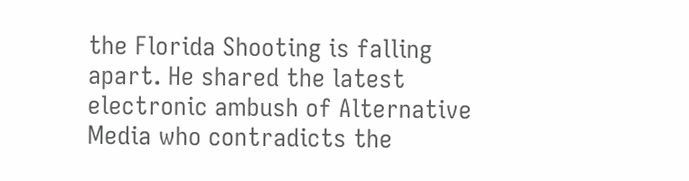the Florida Shooting is falling apart. He shared the latest electronic ambush of Alternative Media who contradicts the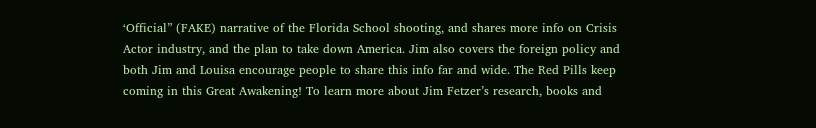‘Official” (FAKE) narrative of the Florida School shooting, and shares more info on Crisis Actor industry, and the plan to take down America. Jim also covers the foreign policy and both Jim and Louisa encourage people to share this info far and wide. The Red Pills keep coming in this Great Awakening! To learn more about Jim Fetzer’s research, books and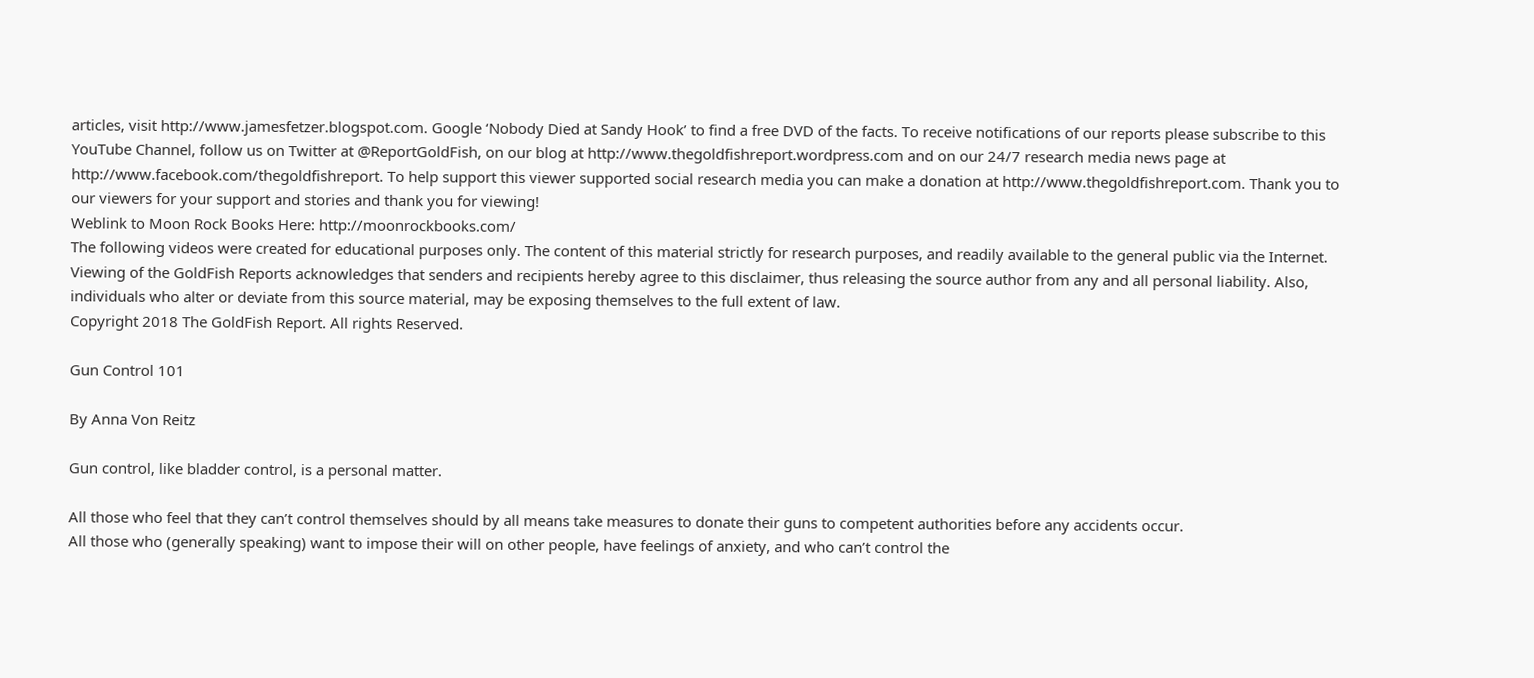articles, visit http://www.jamesfetzer.blogspot.com. Google ‘Nobody Died at Sandy Hook’ to find a free DVD of the facts. To receive notifications of our reports please subscribe to this YouTube Channel, follow us on Twitter at @ReportGoldFish, on our blog at http://www.thegoldfishreport.wordpress.com and on our 24/7 research media news page at http://www.facebook.com/thegoldfishreport. To help support this viewer supported social research media you can make a donation at http://www.thegoldfishreport.com. Thank you to our viewers for your support and stories and thank you for viewing!
Weblink to Moon Rock Books Here: http://moonrockbooks.com/
The following videos were created for educational purposes only. The content of this material strictly for research purposes, and readily available to the general public via the Internet. Viewing of the GoldFish Reports acknowledges that senders and recipients hereby agree to this disclaimer, thus releasing the source author from any and all personal liability. Also, individuals who alter or deviate from this source material, may be exposing themselves to the full extent of law.
Copyright 2018 The GoldFish Report. All rights Reserved.

Gun Control 101

By Anna Von Reitz

Gun control, like bladder control, is a personal matter.

All those who feel that they can’t control themselves should by all means take measures to donate their guns to competent authorities before any accidents occur.
All those who (generally speaking) want to impose their will on other people, have feelings of anxiety, and who can’t control the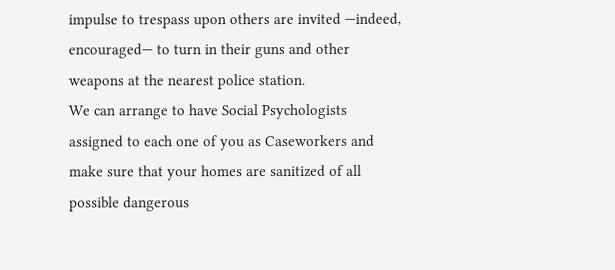impulse to trespass upon others are invited —indeed, encouraged— to turn in their guns and other weapons at the nearest police station.
We can arrange to have Social Psychologists assigned to each one of you as Caseworkers and make sure that your homes are sanitized of all possible dangerous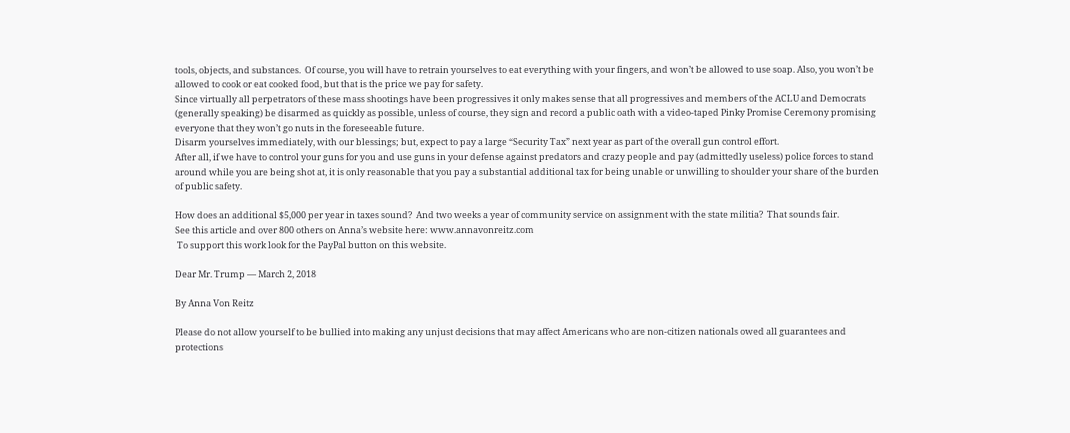tools, objects, and substances.  Of course, you will have to retrain yourselves to eat everything with your fingers, and won’t be allowed to use soap. Also, you won’t be allowed to cook or eat cooked food, but that is the price we pay for safety.
Since virtually all perpetrators of these mass shootings have been progressives it only makes sense that all progressives and members of the ACLU and Democrats (generally speaking) be disarmed as quickly as possible, unless of course, they sign and record a public oath with a video-taped Pinky Promise Ceremony promising everyone that they won’t go nuts in the foreseeable future.
Disarm yourselves immediately, with our blessings; but, expect to pay a large “Security Tax” next year as part of the overall gun control effort.
After all, if we have to control your guns for you and use guns in your defense against predators and crazy people and pay (admittedly useless) police forces to stand around while you are being shot at, it is only reasonable that you pay a substantial additional tax for being unable or unwilling to shoulder your share of the burden of public safety.

How does an additional $5,000 per year in taxes sound?  And two weeks a year of community service on assignment with the state militia?  That sounds fair.
See this article and over 800 others on Anna’s website here: www.annavonreitz.com
 To support this work look for the PayPal button on this website.

Dear Mr. Trump — March 2, 2018

By Anna Von Reitz

Please do not allow yourself to be bullied into making any unjust decisions that may affect Americans who are non-citizen nationals owed all guarantees and protections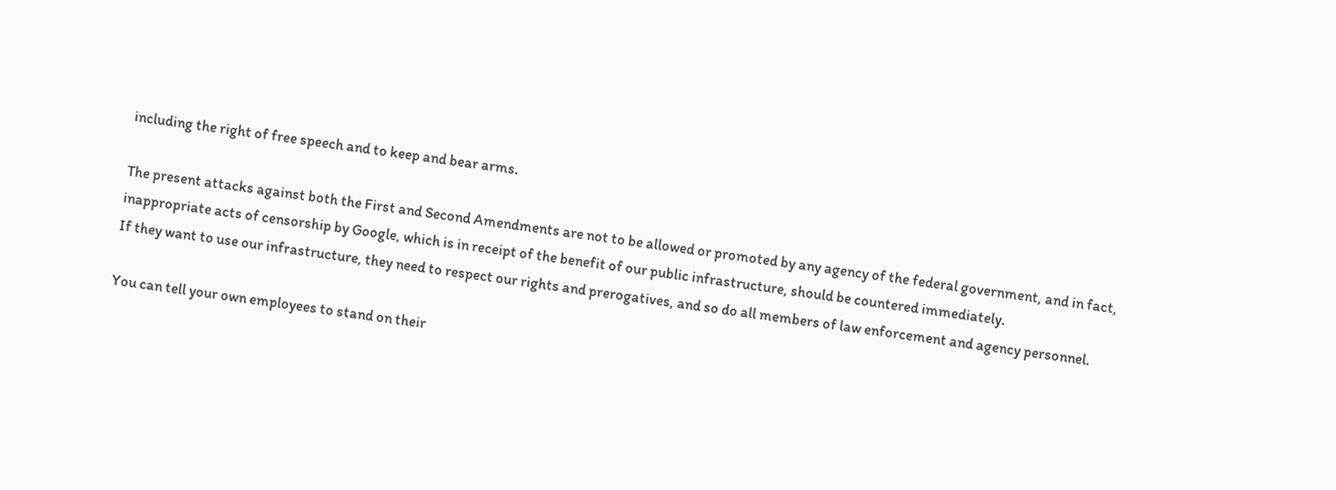including the right of free speech and to keep and bear arms.

The present attacks against both the First and Second Amendments are not to be allowed or promoted by any agency of the federal government, and in fact, inappropriate acts of censorship by Google, which is in receipt of the benefit of our public infrastructure, should be countered immediately.
If they want to use our infrastructure, they need to respect our rights and prerogatives, and so do all members of law enforcement and agency personnel.

You can tell your own employees to stand on their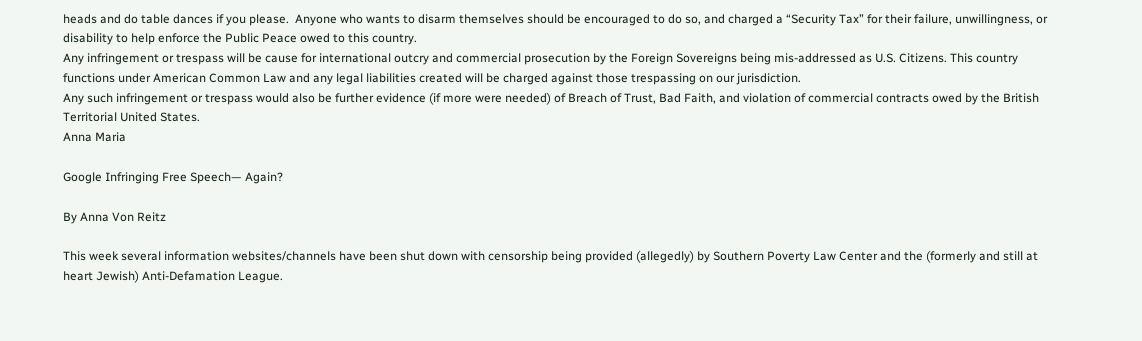heads and do table dances if you please.  Anyone who wants to disarm themselves should be encouraged to do so, and charged a “Security Tax” for their failure, unwillingness, or disability to help enforce the Public Peace owed to this country.
Any infringement or trespass will be cause for international outcry and commercial prosecution by the Foreign Sovereigns being mis-addressed as U.S. Citizens. This country functions under American Common Law and any legal liabilities created will be charged against those trespassing on our jurisdiction.
Any such infringement or trespass would also be further evidence (if more were needed) of Breach of Trust, Bad Faith, and violation of commercial contracts owed by the British Territorial United States.
Anna Maria

Google Infringing Free Speech— Again?

By Anna Von Reitz

This week several information websites/channels have been shut down with censorship being provided (allegedly) by Southern Poverty Law Center and the (formerly and still at heart Jewish) Anti-Defamation League.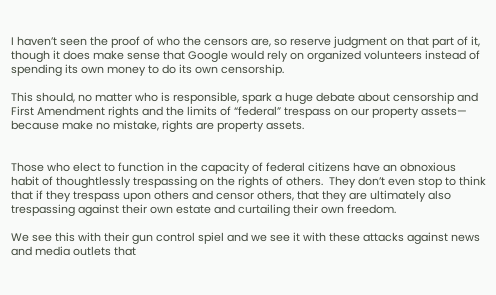I haven’t seen the proof of who the censors are, so reserve judgment on that part of it, though it does make sense that Google would rely on organized volunteers instead of spending its own money to do its own censorship.

This should, no matter who is responsible, spark a huge debate about censorship and First Amendment rights and the limits of “federal” trespass on our property assets— because make no mistake, rights are property assets.


Those who elect to function in the capacity of federal citizens have an obnoxious habit of thoughtlessly trespassing on the rights of others.  They don’t even stop to think that if they trespass upon others and censor others, that they are ultimately also trespassing against their own estate and curtailing their own freedom.

We see this with their gun control spiel and we see it with these attacks against news and media outlets that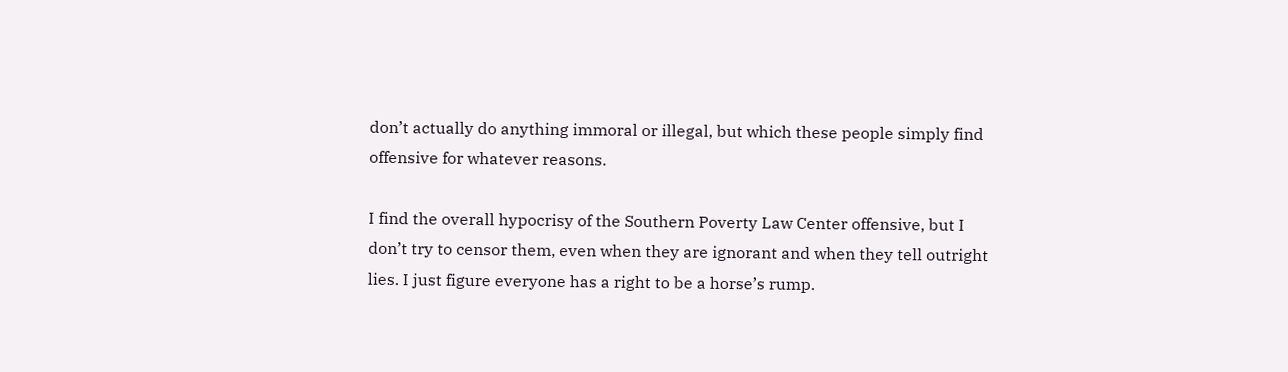don’t actually do anything immoral or illegal, but which these people simply find offensive for whatever reasons.

I find the overall hypocrisy of the Southern Poverty Law Center offensive, but I don’t try to censor them, even when they are ignorant and when they tell outright lies. I just figure everyone has a right to be a horse’s rump.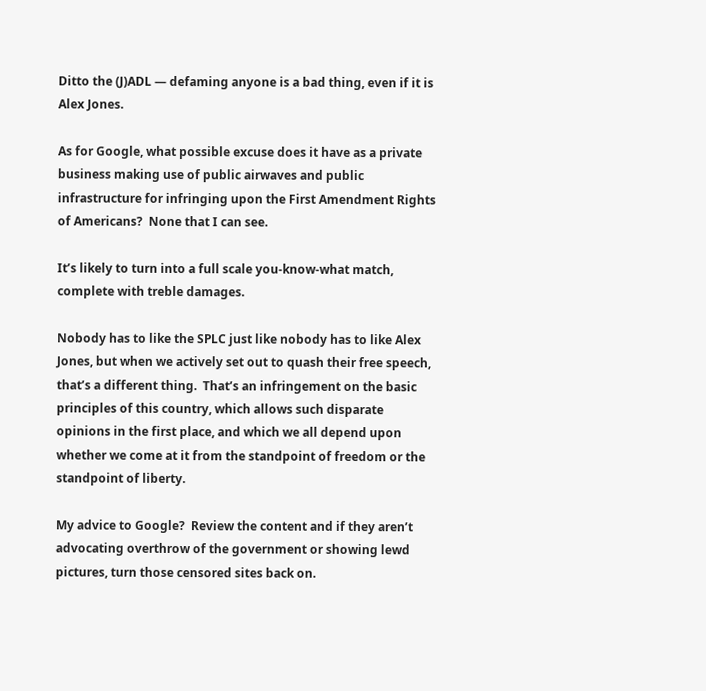Ditto the (J)ADL — defaming anyone is a bad thing, even if it is Alex Jones.

As for Google, what possible excuse does it have as a private business making use of public airwaves and public infrastructure for infringing upon the First Amendment Rights of Americans?  None that I can see.

It’s likely to turn into a full scale you-know-what match, complete with treble damages.

Nobody has to like the SPLC just like nobody has to like Alex Jones, but when we actively set out to quash their free speech, that’s a different thing.  That’s an infringement on the basic principles of this country, which allows such disparate opinions in the first place, and which we all depend upon whether we come at it from the standpoint of freedom or the standpoint of liberty.

My advice to Google?  Review the content and if they aren’t advocating overthrow of the government or showing lewd pictures, turn those censored sites back on.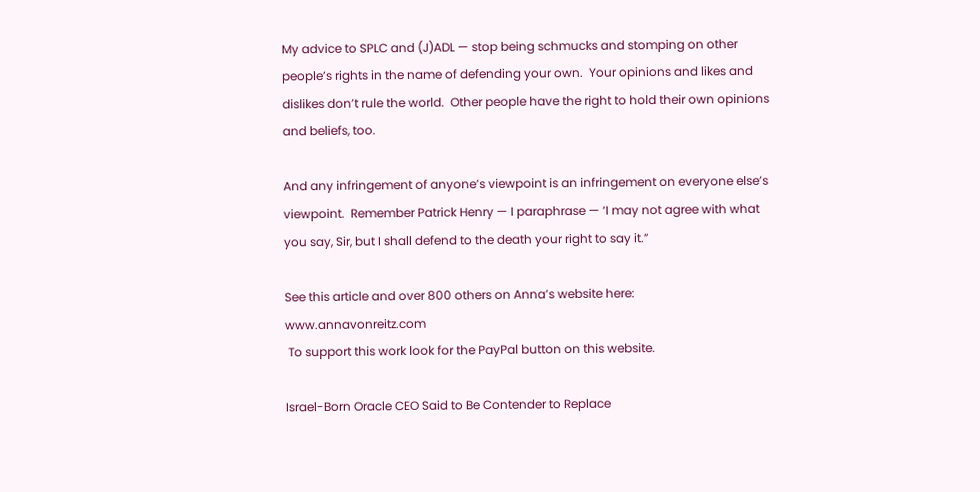My advice to SPLC and (J)ADL — stop being schmucks and stomping on other people’s rights in the name of defending your own.  Your opinions and likes and dislikes don’t rule the world.  Other people have the right to hold their own opinions and beliefs, too.

And any infringement of anyone’s viewpoint is an infringement on everyone else’s viewpoint.  Remember Patrick Henry — I paraphrase — ‘I may not agree with what you say, Sir, but I shall defend to the death your right to say it.”

See this article and over 800 others on Anna’s website here: www.annavonreitz.com
 To support this work look for the PayPal button on this website.

Israel-Born Oracle CEO Said to Be Contender to Replace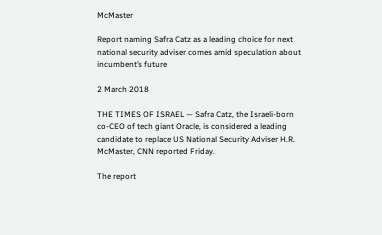McMaster

Report naming Safra Catz as a leading choice for next national security adviser comes amid speculation about incumbent’s future

2 March 2018

THE TIMES OF ISRAEL — Safra Catz, the Israeli-born co-CEO of tech giant Oracle, is considered a leading candidate to replace US National Security Adviser H.R. McMaster, CNN reported Friday.

The report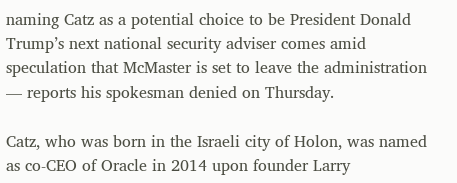naming Catz as a potential choice to be President Donald Trump’s next national security adviser comes amid speculation that McMaster is set to leave the administration — reports his spokesman denied on Thursday.

Catz, who was born in the Israeli city of Holon, was named as co-CEO of Oracle in 2014 upon founder Larry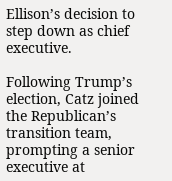Ellison’s decision to step down as chief executive.

Following Trump’s election, Catz joined the Republican’s transition team, prompting a senior executive at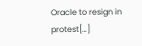Oracle to resign in protest[…]